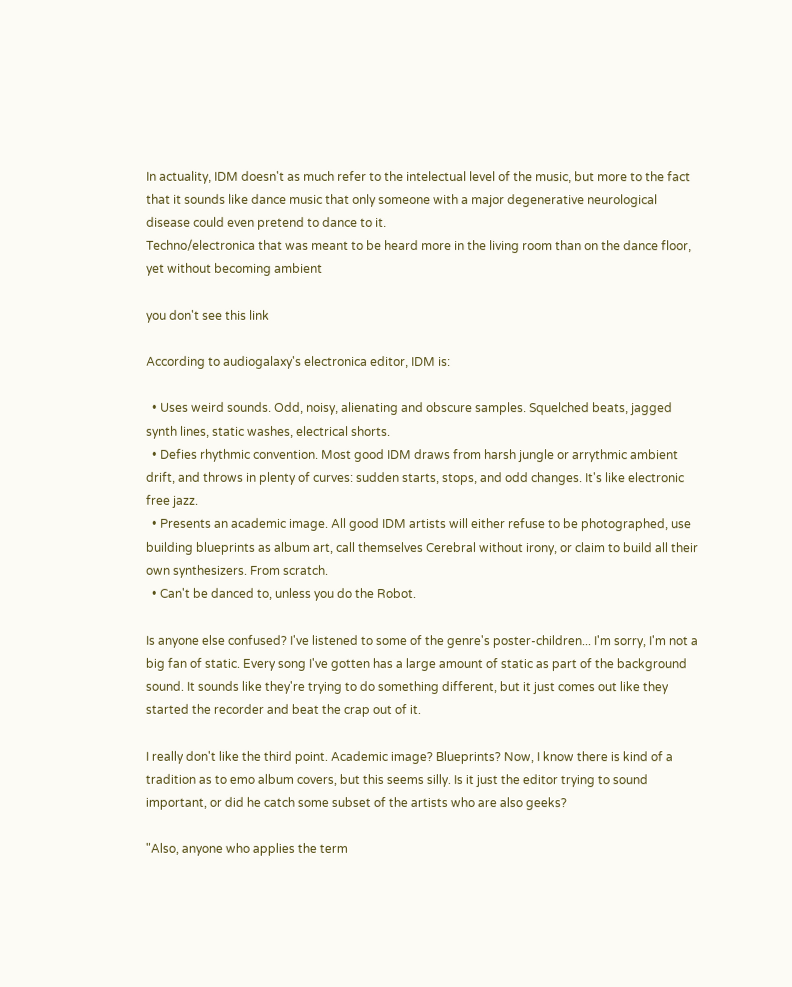In actuality, IDM doesn't as much refer to the intelectual level of the music, but more to the fact that it sounds like dance music that only someone with a major degenerative neurological disease could even pretend to dance to it.
Techno/electronica that was meant to be heard more in the living room than on the dance floor, yet without becoming ambient

you don't see this link

According to audiogalaxy's electronica editor, IDM is:

  • Uses weird sounds. Odd, noisy, alienating and obscure samples. Squelched beats, jagged synth lines, static washes, electrical shorts.
  • Defies rhythmic convention. Most good IDM draws from harsh jungle or arrythmic ambient drift, and throws in plenty of curves: sudden starts, stops, and odd changes. It's like electronic free jazz.
  • Presents an academic image. All good IDM artists will either refuse to be photographed, use building blueprints as album art, call themselves Cerebral without irony, or claim to build all their own synthesizers. From scratch.
  • Can't be danced to, unless you do the Robot.

Is anyone else confused? I've listened to some of the genre's poster-children... I'm sorry, I'm not a big fan of static. Every song I've gotten has a large amount of static as part of the background sound. It sounds like they're trying to do something different, but it just comes out like they started the recorder and beat the crap out of it.

I really don't like the third point. Academic image? Blueprints? Now, I know there is kind of a tradition as to emo album covers, but this seems silly. Is it just the editor trying to sound important, or did he catch some subset of the artists who are also geeks?

"Also, anyone who applies the term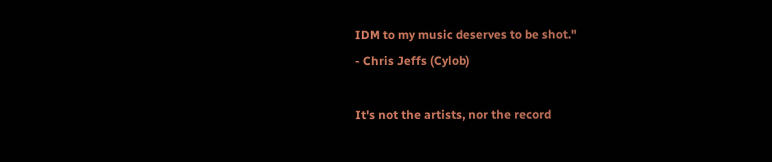IDM to my music deserves to be shot."
- Chris Jeffs (Cylob)

It's not the artists, nor the record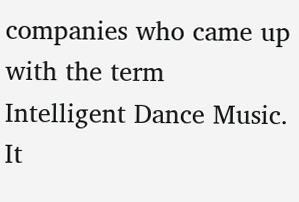companies who came up with the term Intelligent Dance Music. It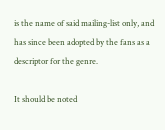is the name of said mailing-list only, and has since been adopted by the fans as a descriptor for the genre.

It should be noted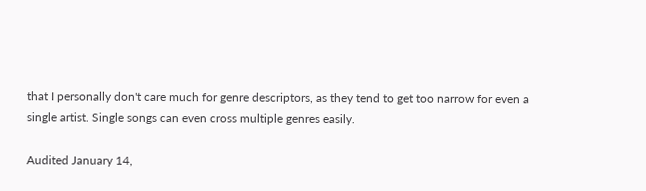that I personally don't care much for genre descriptors, as they tend to get too narrow for even a single artist. Single songs can even cross multiple genres easily.

Audited January 14,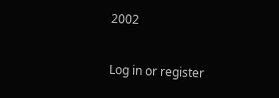2002

Log in or register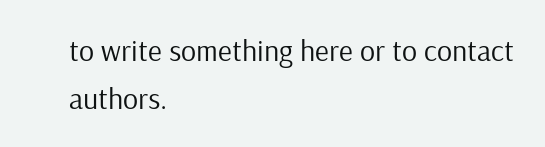to write something here or to contact authors.